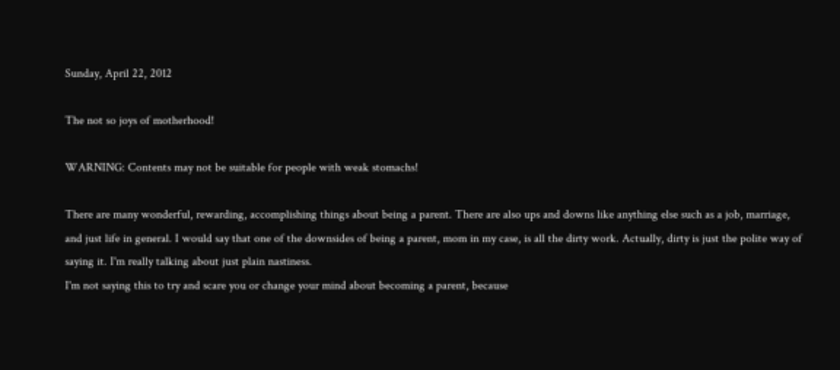Sunday, April 22, 2012

The not so joys of motherhood!

WARNING: Contents may not be suitable for people with weak stomachs!

There are many wonderful, rewarding, accomplishing things about being a parent. There are also ups and downs like anything else such as a job, marriage, and just life in general. I would say that one of the downsides of being a parent, mom in my case, is all the dirty work. Actually, dirty is just the polite way of saying it. I'm really talking about just plain nastiness.
I'm not saying this to try and scare you or change your mind about becoming a parent, because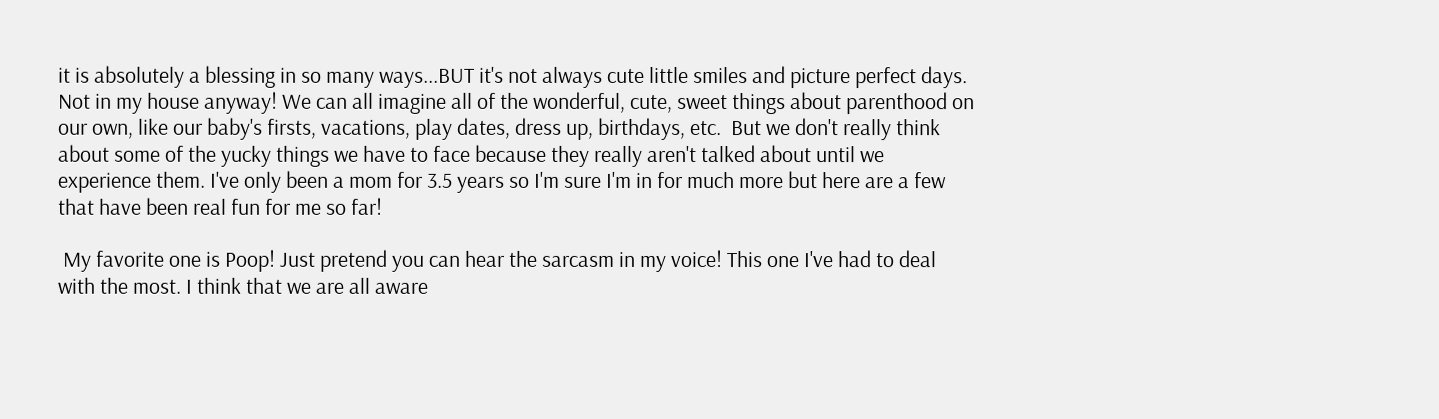it is absolutely a blessing in so many ways...BUT it's not always cute little smiles and picture perfect days. Not in my house anyway! We can all imagine all of the wonderful, cute, sweet things about parenthood on our own, like our baby's firsts, vacations, play dates, dress up, birthdays, etc.  But we don't really think about some of the yucky things we have to face because they really aren't talked about until we experience them. I've only been a mom for 3.5 years so I'm sure I'm in for much more but here are a few that have been real fun for me so far!

 My favorite one is Poop! Just pretend you can hear the sarcasm in my voice! This one I've had to deal with the most. I think that we are all aware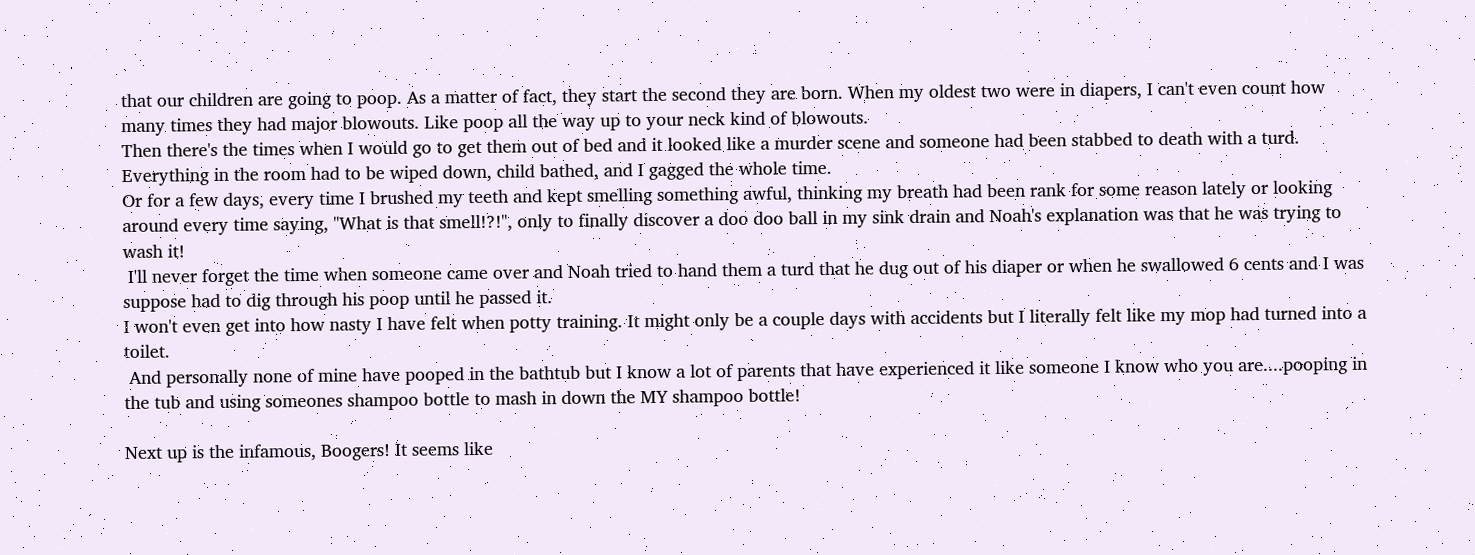that our children are going to poop. As a matter of fact, they start the second they are born. When my oldest two were in diapers, I can't even count how many times they had major blowouts. Like poop all the way up to your neck kind of blowouts.
Then there's the times when I would go to get them out of bed and it looked like a murder scene and someone had been stabbed to death with a turd. Everything in the room had to be wiped down, child bathed, and I gagged the whole time.
Or for a few days, every time I brushed my teeth and kept smelling something awful, thinking my breath had been rank for some reason lately or looking around every time saying, "What is that smell!?!", only to finally discover a doo doo ball in my sink drain and Noah's explanation was that he was trying to wash it!
 I'll never forget the time when someone came over and Noah tried to hand them a turd that he dug out of his diaper or when he swallowed 6 cents and I was suppose had to dig through his poop until he passed it.
I won't even get into how nasty I have felt when potty training. It might only be a couple days with accidents but I literally felt like my mop had turned into a toilet.
 And personally none of mine have pooped in the bathtub but I know a lot of parents that have experienced it like someone I know who you are....pooping in the tub and using someones shampoo bottle to mash in down the MY shampoo bottle!

Next up is the infamous, Boogers! It seems like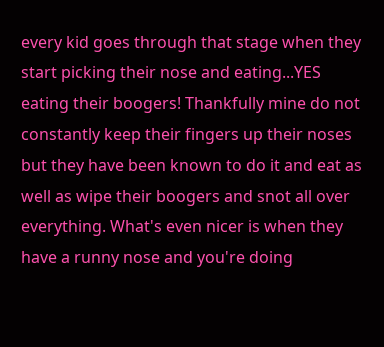every kid goes through that stage when they start picking their nose and eating...YES eating their boogers! Thankfully mine do not constantly keep their fingers up their noses but they have been known to do it and eat as well as wipe their boogers and snot all over everything. What's even nicer is when they have a runny nose and you're doing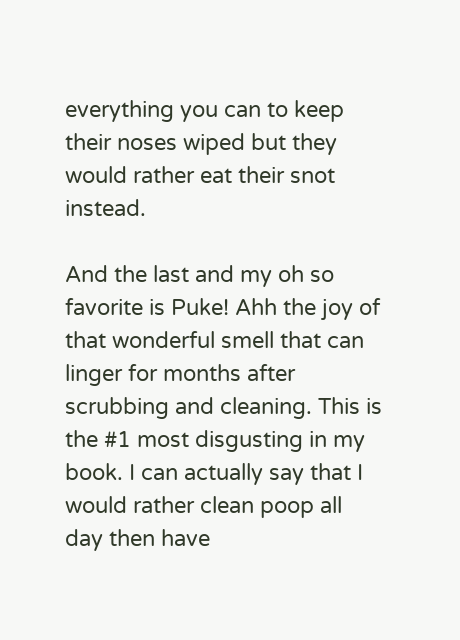everything you can to keep their noses wiped but they would rather eat their snot instead.

And the last and my oh so favorite is Puke! Ahh the joy of that wonderful smell that can linger for months after scrubbing and cleaning. This is the #1 most disgusting in my book. I can actually say that I would rather clean poop all day then have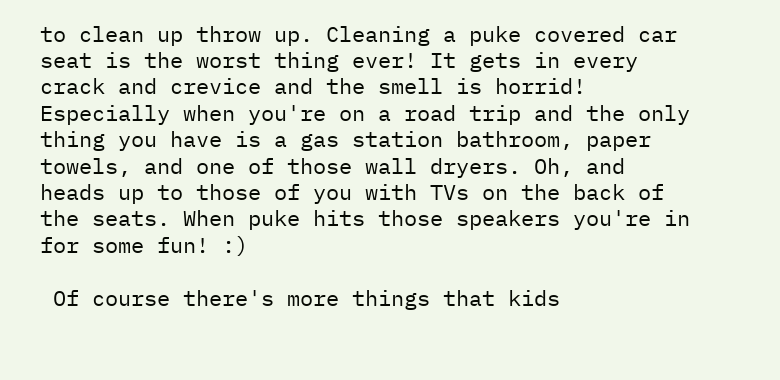to clean up throw up. Cleaning a puke covered car seat is the worst thing ever! It gets in every crack and crevice and the smell is horrid! Especially when you're on a road trip and the only thing you have is a gas station bathroom, paper towels, and one of those wall dryers. Oh, and heads up to those of you with TVs on the back of the seats. When puke hits those speakers you're in for some fun! :)

 Of course there's more things that kids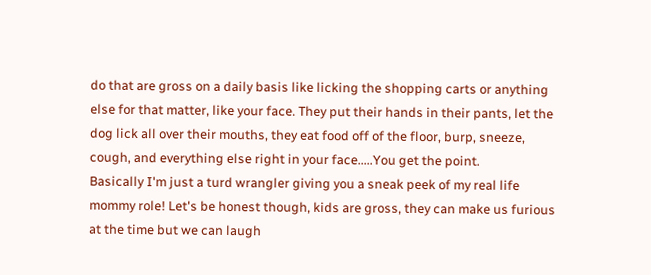do that are gross on a daily basis like licking the shopping carts or anything else for that matter, like your face. They put their hands in their pants, let the dog lick all over their mouths, they eat food off of the floor, burp, sneeze, cough, and everything else right in your face.....You get the point.
Basically I'm just a turd wrangler giving you a sneak peek of my real life mommy role! Let's be honest though, kids are gross, they can make us furious at the time but we can laugh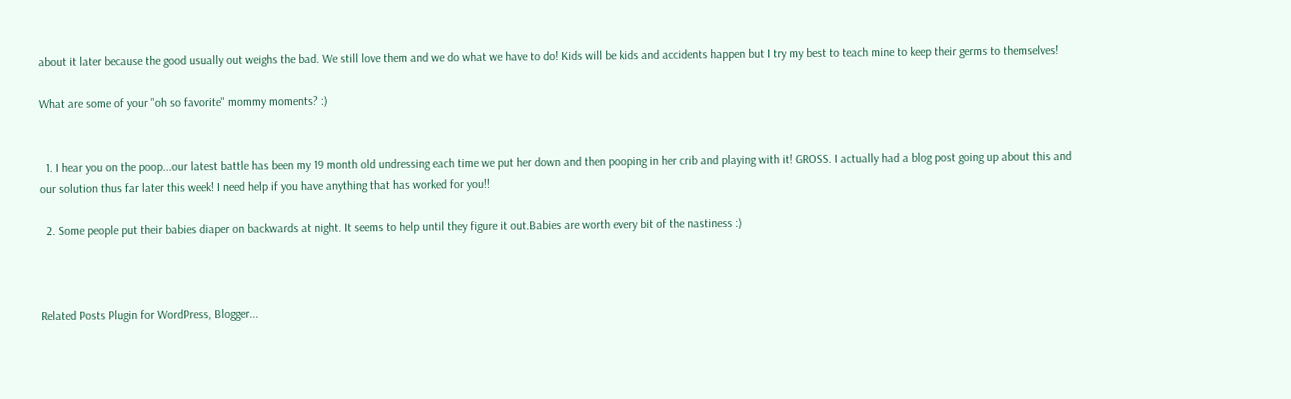about it later because the good usually out weighs the bad. We still love them and we do what we have to do! Kids will be kids and accidents happen but I try my best to teach mine to keep their germs to themselves!

What are some of your "oh so favorite" mommy moments? :)


  1. I hear you on the poop...our latest battle has been my 19 month old undressing each time we put her down and then pooping in her crib and playing with it! GROSS. I actually had a blog post going up about this and our solution thus far later this week! I need help if you have anything that has worked for you!!

  2. Some people put their babies diaper on backwards at night. It seems to help until they figure it out.Babies are worth every bit of the nastiness :)



Related Posts Plugin for WordPress, Blogger...